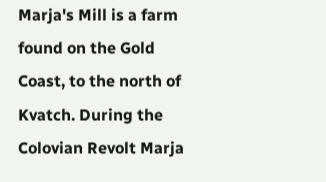Marja's Mill is a farm found on the Gold Coast, to the north of Kvatch. During the Colovian Revolt Marja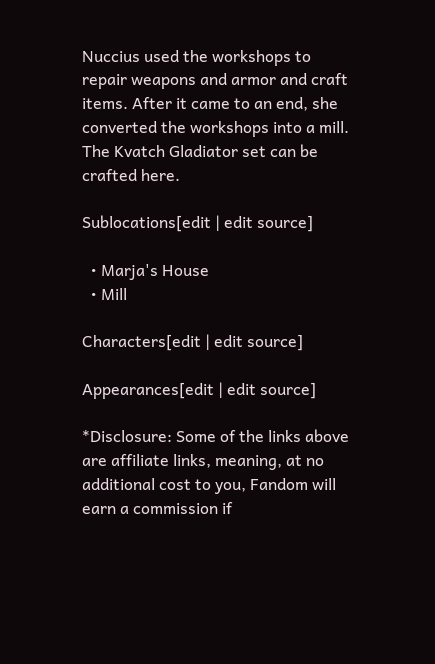Nuccius used the workshops to repair weapons and armor and craft items. After it came to an end, she converted the workshops into a mill. The Kvatch Gladiator set can be crafted here.

Sublocations[edit | edit source]

  • Marja's House
  • Mill

Characters[edit | edit source]

Appearances[edit | edit source]

*Disclosure: Some of the links above are affiliate links, meaning, at no additional cost to you, Fandom will earn a commission if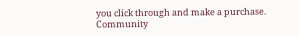you click through and make a purchase. Community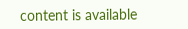content is available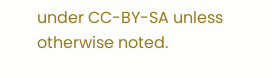under CC-BY-SA unless otherwise noted.